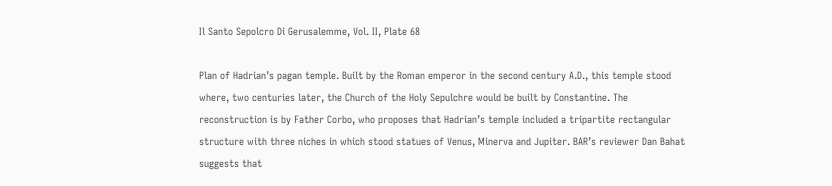Il Santo Sepolcro Di Gerusalemme, Vol. II, Plate 68

Plan of Hadrian’s pagan temple. Built by the Roman emperor in the second century A.D., this temple stood where, two centuries later, the Church of the Holy Sepulchre would be built by Constantine. The reconstruction is by Father Corbo, who proposes that Hadrian’s temple included a tripartite rectangular structure with three niches in which stood statues of Venus, Minerva and Jupiter. BAR’s reviewer Dan Bahat suggests that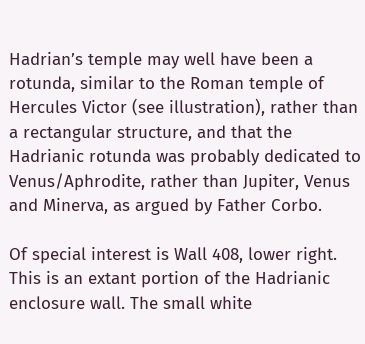Hadrian’s temple may well have been a rotunda, similar to the Roman temple of Hercules Victor (see illustration), rather than a rectangular structure, and that the Hadrianic rotunda was probably dedicated to Venus/Aphrodite, rather than Jupiter, Venus and Minerva, as argued by Father Corbo.

Of special interest is Wall 408, lower right. This is an extant portion of the Hadrianic enclosure wall. The small white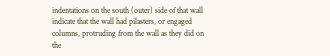indentations on the south (outer) side of that wall indicate that the wall had pilasters, or engaged columns, protruding from the wall as they did on the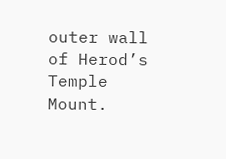outer wall of Herod’s Temple Mount.